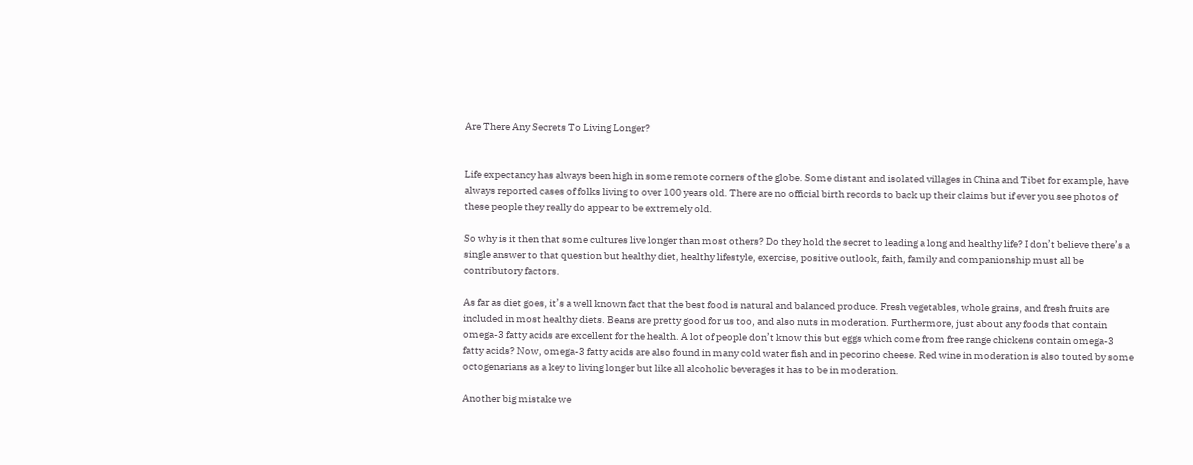Are There Any Secrets To Living Longer?


Life expectancy has always been high in some remote corners of the globe. Some distant and isolated villages in China and Tibet for example, have always reported cases of folks living to over 100 years old. There are no official birth records to back up their claims but if ever you see photos of these people they really do appear to be extremely old.

So why is it then that some cultures live longer than most others? Do they hold the secret to leading a long and healthy life? I don’t believe there’s a single answer to that question but healthy diet, healthy lifestyle, exercise, positive outlook, faith, family and companionship must all be contributory factors.

As far as diet goes, it’s a well known fact that the best food is natural and balanced produce. Fresh vegetables, whole grains, and fresh fruits are included in most healthy diets. Beans are pretty good for us too, and also nuts in moderation. Furthermore, just about any foods that contain omega-3 fatty acids are excellent for the health. A lot of people don’t know this but eggs which come from free range chickens contain omega-3 fatty acids? Now, omega-3 fatty acids are also found in many cold water fish and in pecorino cheese. Red wine in moderation is also touted by some octogenarians as a key to living longer but like all alcoholic beverages it has to be in moderation.

Another big mistake we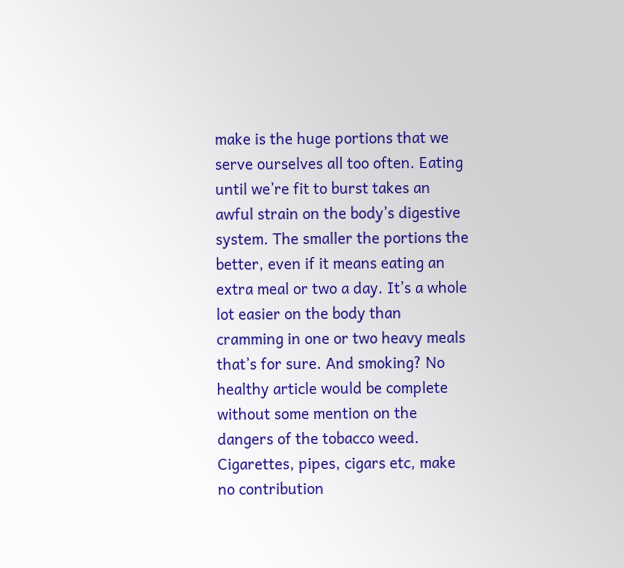make is the huge portions that we serve ourselves all too often. Eating until we’re fit to burst takes an awful strain on the body’s digestive system. The smaller the portions the better, even if it means eating an extra meal or two a day. It’s a whole lot easier on the body than cramming in one or two heavy meals that’s for sure. And smoking? No healthy article would be complete without some mention on the dangers of the tobacco weed. Cigarettes, pipes, cigars etc, make no contribution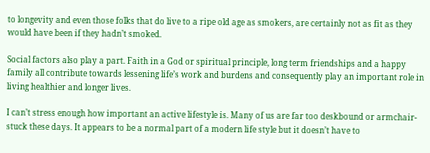to longevity and even those folks that do live to a ripe old age as smokers, are certainly not as fit as they would have been if they hadn’t smoked.

Social factors also play a part. Faith in a God or spiritual principle, long term friendships and a happy family all contribute towards lessening life’s work and burdens and consequently play an important role in living healthier and longer lives.

I can’t stress enough how important an active lifestyle is. Many of us are far too deskbound or armchair-stuck these days. It appears to be a normal part of a modern life style but it doesn’t have to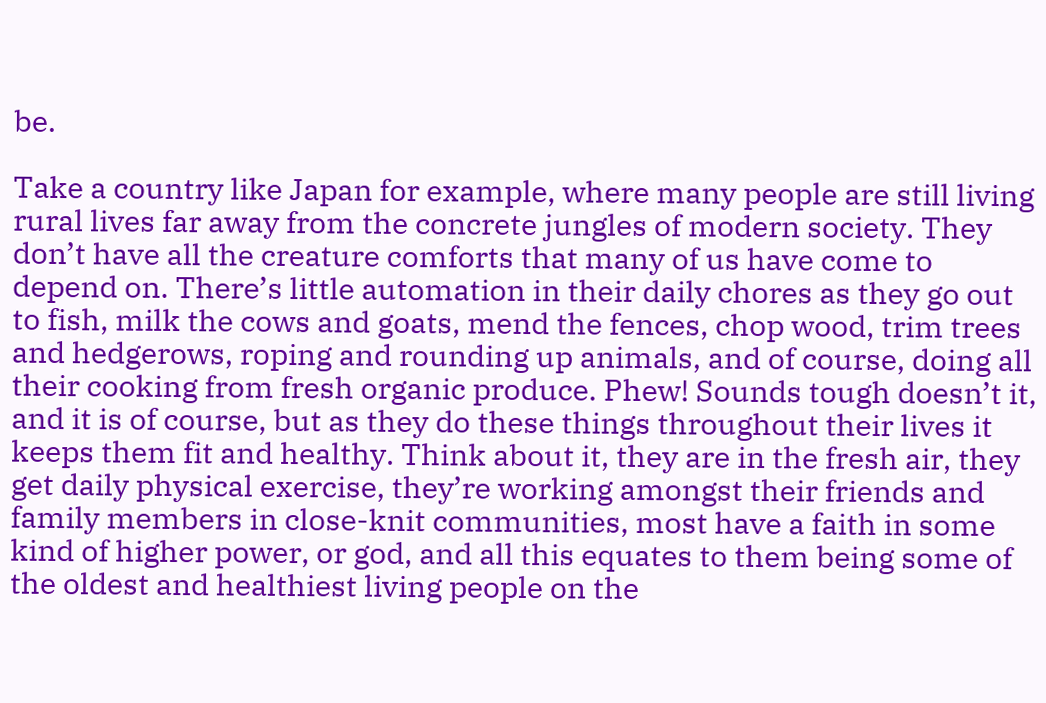be.

Take a country like Japan for example, where many people are still living rural lives far away from the concrete jungles of modern society. They don’t have all the creature comforts that many of us have come to depend on. There’s little automation in their daily chores as they go out to fish, milk the cows and goats, mend the fences, chop wood, trim trees and hedgerows, roping and rounding up animals, and of course, doing all their cooking from fresh organic produce. Phew! Sounds tough doesn’t it, and it is of course, but as they do these things throughout their lives it keeps them fit and healthy. Think about it, they are in the fresh air, they get daily physical exercise, they’re working amongst their friends and family members in close-knit communities, most have a faith in some kind of higher power, or god, and all this equates to them being some of the oldest and healthiest living people on the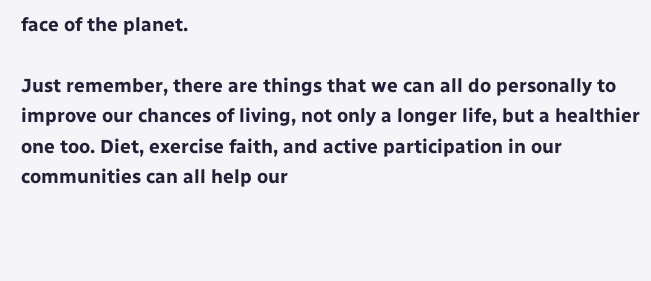face of the planet.

Just remember, there are things that we can all do personally to improve our chances of living, not only a longer life, but a healthier one too. Diet, exercise faith, and active participation in our communities can all help our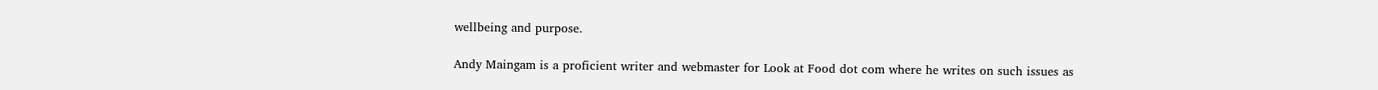wellbeing and purpose.

Andy Maingam is a proficient writer and webmaster for Look at Food dot com where he writes on such issues as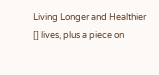Living Longer and Healthier [] lives, plus a piece on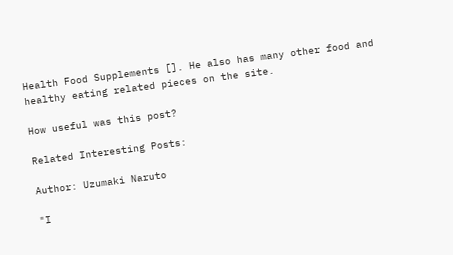Health Food Supplements []. He also has many other food and healthy eating related pieces on the site.

How useful was this post?

Related Interesting Posts:

Author: Uzumaki Naruto

"I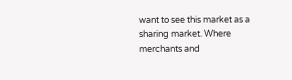want to see this market as a sharing market. Where merchants and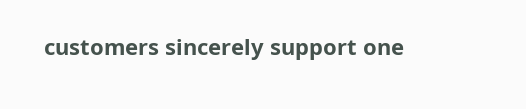customers sincerely support one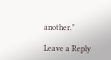another."

Leave a Reply